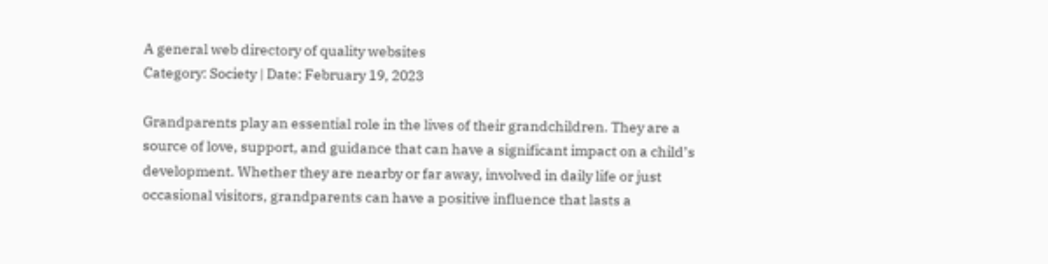A general web directory of quality websites
Category: Society | Date: February 19, 2023

Grandparents play an essential role in the lives of their grandchildren. They are a source of love, support, and guidance that can have a significant impact on a child’s development. Whether they are nearby or far away, involved in daily life or just occasional visitors, grandparents can have a positive influence that lasts a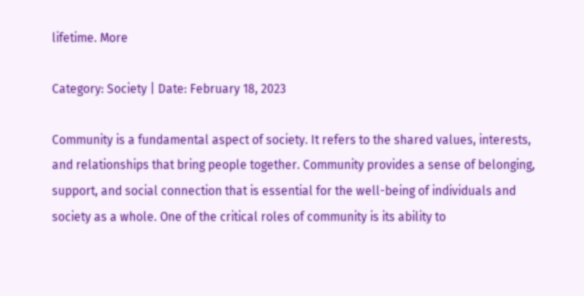lifetime. More

Category: Society | Date: February 18, 2023

Community is a fundamental aspect of society. It refers to the shared values, interests, and relationships that bring people together. Community provides a sense of belonging, support, and social connection that is essential for the well-being of individuals and society as a whole. One of the critical roles of community is its ability to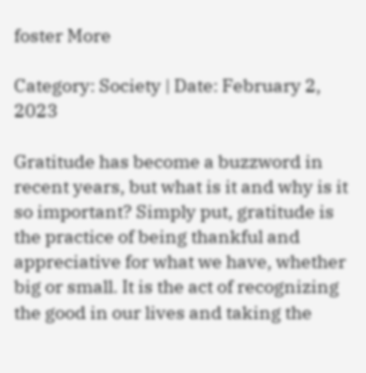foster More

Category: Society | Date: February 2, 2023

Gratitude has become a buzzword in recent years, but what is it and why is it so important? Simply put, gratitude is the practice of being thankful and appreciative for what we have, whether big or small. It is the act of recognizing the good in our lives and taking the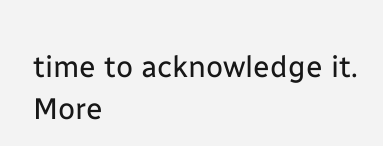time to acknowledge it. More